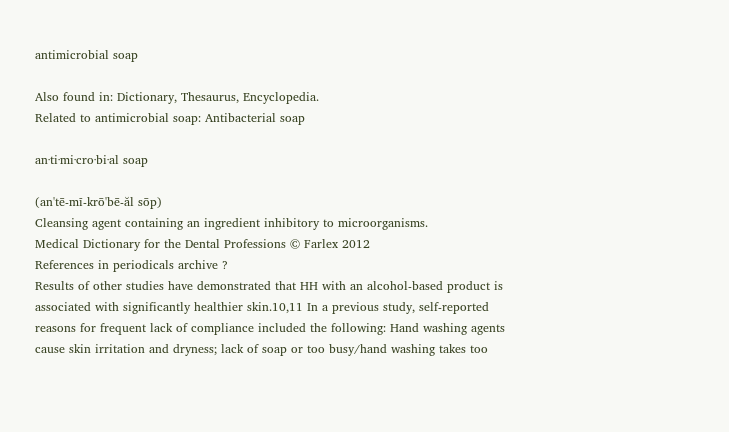antimicrobial soap

Also found in: Dictionary, Thesaurus, Encyclopedia.
Related to antimicrobial soap: Antibacterial soap

an·ti·mi·cro·bi·al soap

(an'tē-mī-krō'bē-ăl sōp)
Cleansing agent containing an ingredient inhibitory to microorganisms.
Medical Dictionary for the Dental Professions © Farlex 2012
References in periodicals archive ?
Results of other studies have demonstrated that HH with an alcohol-based product is associated with significantly healthier skin.10,11 In a previous study, self-reported reasons for frequent lack of compliance included the following: Hand washing agents cause skin irritation and dryness; lack of soap or too busy/hand washing takes too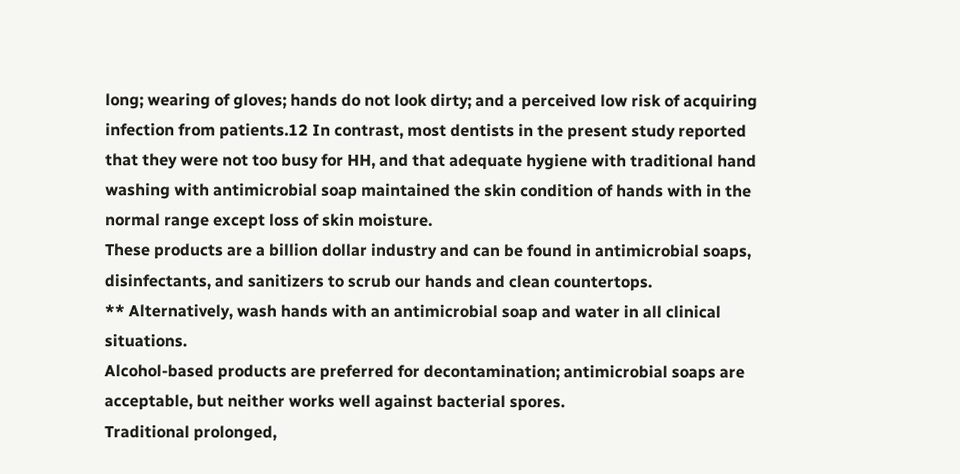long; wearing of gloves; hands do not look dirty; and a perceived low risk of acquiring infection from patients.12 In contrast, most dentists in the present study reported that they were not too busy for HH, and that adequate hygiene with traditional hand washing with antimicrobial soap maintained the skin condition of hands with in the normal range except loss of skin moisture.
These products are a billion dollar industry and can be found in antimicrobial soaps, disinfectants, and sanitizers to scrub our hands and clean countertops.
** Alternatively, wash hands with an antimicrobial soap and water in all clinical situations.
Alcohol-based products are preferred for decontamination; antimicrobial soaps are acceptable, but neither works well against bacterial spores.
Traditional prolonged,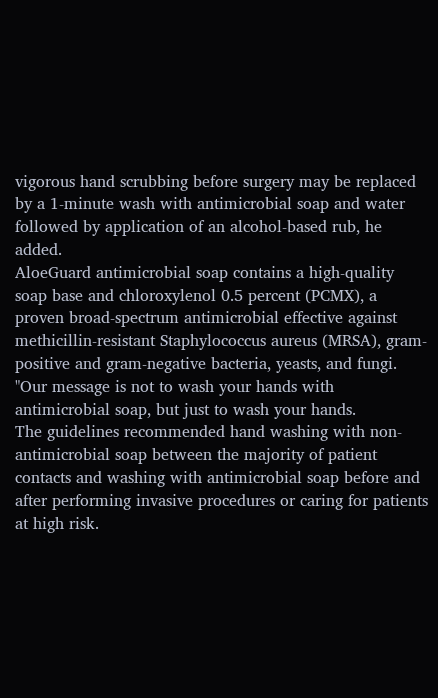vigorous hand scrubbing before surgery may be replaced by a 1-minute wash with antimicrobial soap and water followed by application of an alcohol-based rub, he added.
AloeGuard antimicrobial soap contains a high-quality soap base and chloroxylenol 0.5 percent (PCMX), a proven broad-spectrum antimicrobial effective against methicillin-resistant Staphylococcus aureus (MRSA), gram-positive and gram-negative bacteria, yeasts, and fungi.
"Our message is not to wash your hands with antimicrobial soap, but just to wash your hands.
The guidelines recommended hand washing with non-antimicrobial soap between the majority of patient contacts and washing with antimicrobial soap before and after performing invasive procedures or caring for patients at high risk.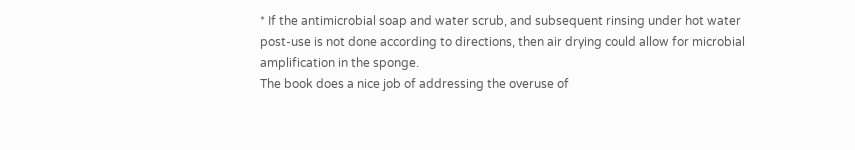* If the antimicrobial soap and water scrub, and subsequent rinsing under hot water post-use is not done according to directions, then air drying could allow for microbial amplification in the sponge.
The book does a nice job of addressing the overuse of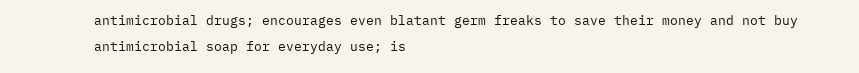antimicrobial drugs; encourages even blatant germ freaks to save their money and not buy antimicrobial soap for everyday use; is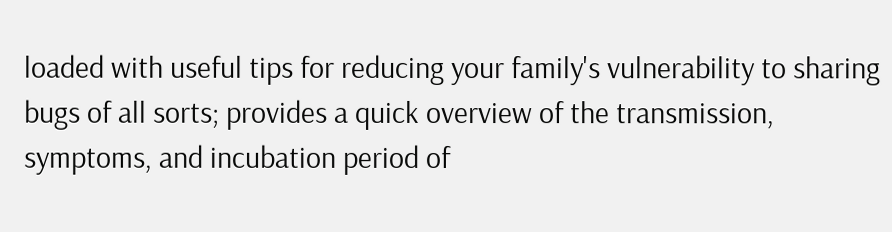loaded with useful tips for reducing your family's vulnerability to sharing bugs of all sorts; provides a quick overview of the transmission, symptoms, and incubation period of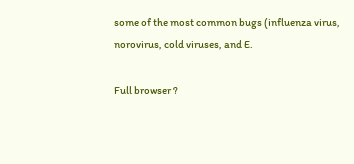some of the most common bugs (influenza virus, norovirus, cold viruses, and E.

Full browser ?